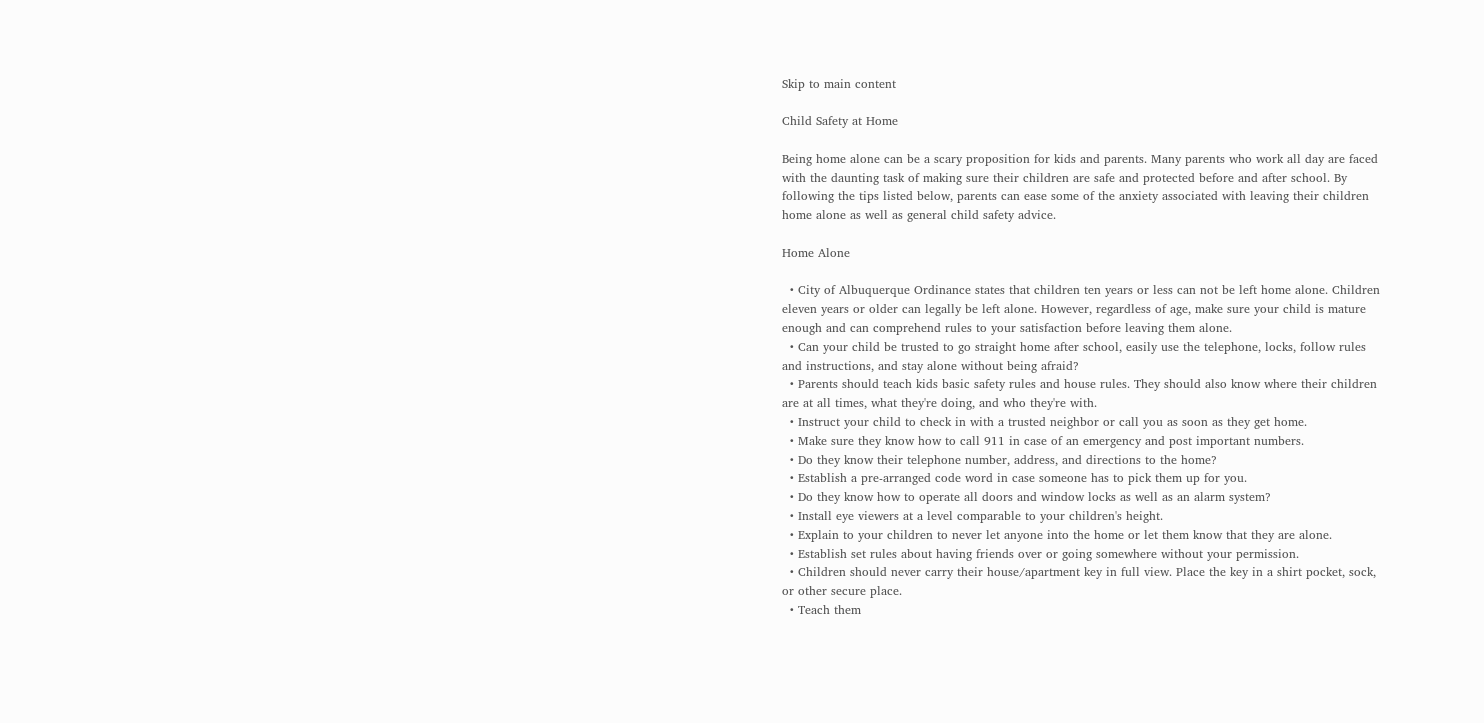Skip to main content

Child Safety at Home

Being home alone can be a scary proposition for kids and parents. Many parents who work all day are faced with the daunting task of making sure their children are safe and protected before and after school. By following the tips listed below, parents can ease some of the anxiety associated with leaving their children home alone as well as general child safety advice.

Home Alone

  • City of Albuquerque Ordinance states that children ten years or less can not be left home alone. Children eleven years or older can legally be left alone. However, regardless of age, make sure your child is mature enough and can comprehend rules to your satisfaction before leaving them alone.
  • Can your child be trusted to go straight home after school, easily use the telephone, locks, follow rules and instructions, and stay alone without being afraid?
  • Parents should teach kids basic safety rules and house rules. They should also know where their children are at all times, what they're doing, and who they're with.
  • Instruct your child to check in with a trusted neighbor or call you as soon as they get home.
  • Make sure they know how to call 911 in case of an emergency and post important numbers.
  • Do they know their telephone number, address, and directions to the home?
  • Establish a pre-arranged code word in case someone has to pick them up for you.
  • Do they know how to operate all doors and window locks as well as an alarm system?
  • Install eye viewers at a level comparable to your children's height.
  • Explain to your children to never let anyone into the home or let them know that they are alone.
  • Establish set rules about having friends over or going somewhere without your permission.
  • Children should never carry their house/apartment key in full view. Place the key in a shirt pocket, sock, or other secure place.
  • Teach them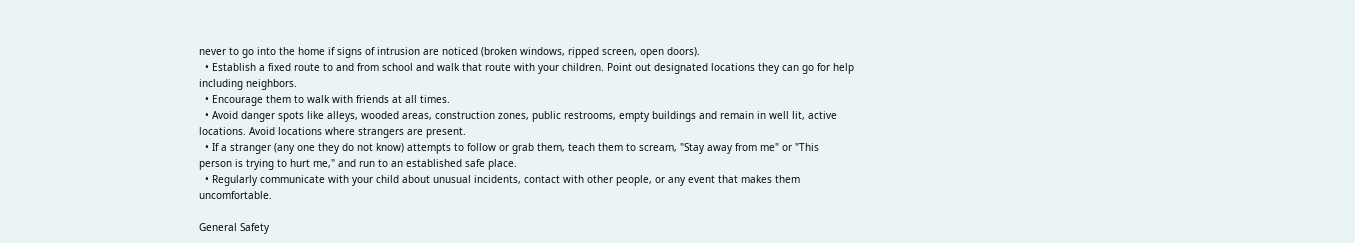never to go into the home if signs of intrusion are noticed (broken windows, ripped screen, open doors).
  • Establish a fixed route to and from school and walk that route with your children. Point out designated locations they can go for help including neighbors.
  • Encourage them to walk with friends at all times.
  • Avoid danger spots like alleys, wooded areas, construction zones, public restrooms, empty buildings and remain in well lit, active locations. Avoid locations where strangers are present.
  • If a stranger (any one they do not know) attempts to follow or grab them, teach them to scream, "Stay away from me" or "This person is trying to hurt me," and run to an established safe place.
  • Regularly communicate with your child about unusual incidents, contact with other people, or any event that makes them uncomfortable.

General Safety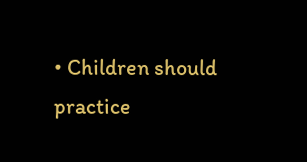• Children should practice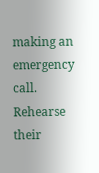making an emergency call. Rehearse their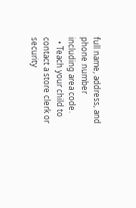full name, address, and phone number including area code.
  • Teach your child to contact a store clerk or security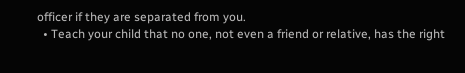officer if they are separated from you.
  • Teach your child that no one, not even a friend or relative, has the right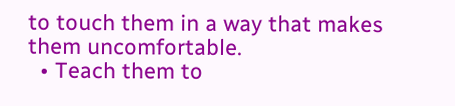to touch them in a way that makes them uncomfortable.
  • Teach them to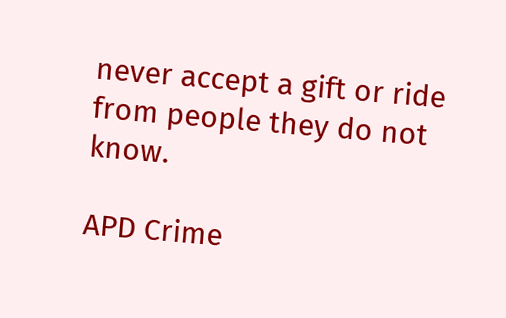never accept a gift or ride from people they do not know.

APD Crime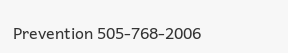Prevention 505-768-2006